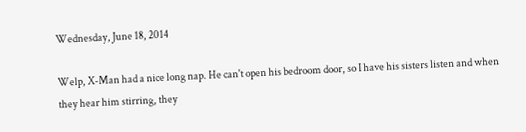Wednesday, June 18, 2014

Welp, X-Man had a nice long nap. He can't open his bedroom door, so I have his sisters listen and when they hear him stirring, they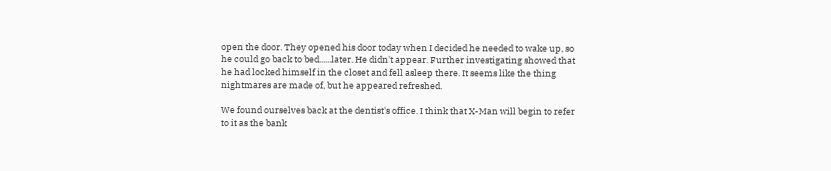open the door. They opened his door today when I decided he needed to wake up, so he could go back to bed......later. He didn't appear. Further investigating showed that he had locked himself in the closet and fell asleep there. It seems like the thing nightmares are made of, but he appeared refreshed.

We found ourselves back at the dentist's office. I think that X-Man will begin to refer to it as the bank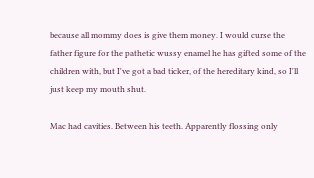because all mommy does is give them money. I would curse the father figure for the pathetic wussy enamel he has gifted some of the children with, but I've got a bad ticker, of the hereditary kind, so I'll just keep my mouth shut.

Mac had cavities. Between his teeth. Apparently flossing only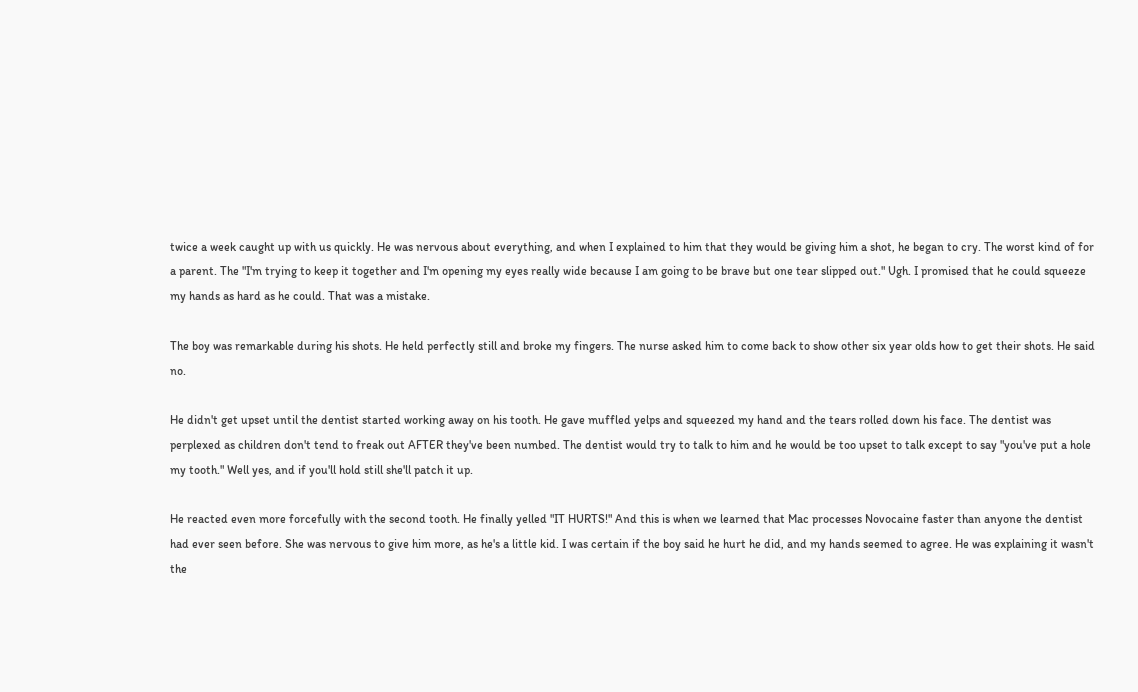twice a week caught up with us quickly. He was nervous about everything, and when I explained to him that they would be giving him a shot, he began to cry. The worst kind of for a parent. The "I'm trying to keep it together and I'm opening my eyes really wide because I am going to be brave but one tear slipped out." Ugh. I promised that he could squeeze my hands as hard as he could. That was a mistake.

The boy was remarkable during his shots. He held perfectly still and broke my fingers. The nurse asked him to come back to show other six year olds how to get their shots. He said no.

He didn't get upset until the dentist started working away on his tooth. He gave muffled yelps and squeezed my hand and the tears rolled down his face. The dentist was perplexed as children don't tend to freak out AFTER they've been numbed. The dentist would try to talk to him and he would be too upset to talk except to say "you've put a hole my tooth." Well yes, and if you'll hold still she'll patch it up.

He reacted even more forcefully with the second tooth. He finally yelled "IT HURTS!" And this is when we learned that Mac processes Novocaine faster than anyone the dentist had ever seen before. She was nervous to give him more, as he's a little kid. I was certain if the boy said he hurt he did, and my hands seemed to agree. He was explaining it wasn't the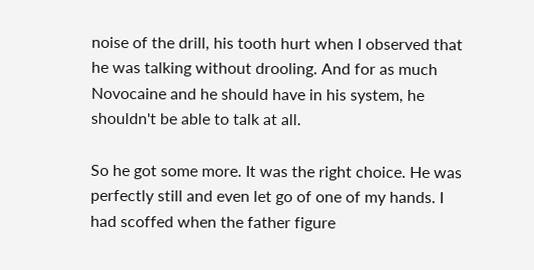noise of the drill, his tooth hurt when I observed that he was talking without drooling. And for as much Novocaine and he should have in his system, he shouldn't be able to talk at all.

So he got some more. It was the right choice. He was perfectly still and even let go of one of my hands. I had scoffed when the father figure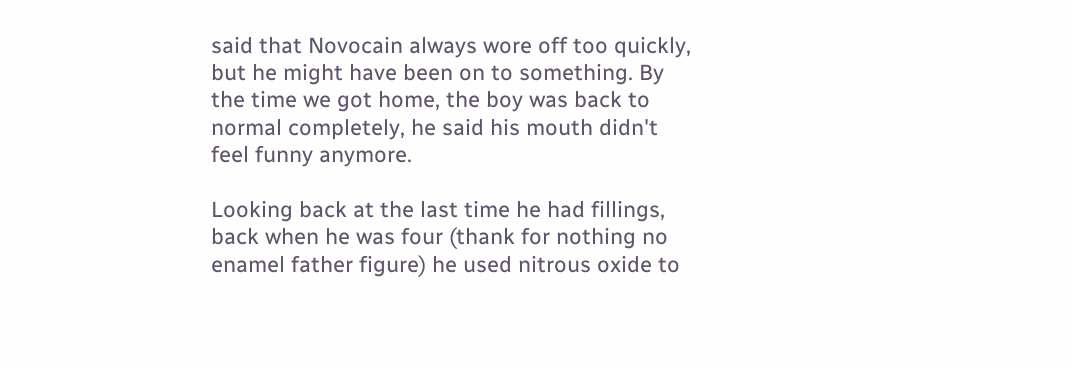said that Novocain always wore off too quickly, but he might have been on to something. By the time we got home, the boy was back to normal completely, he said his mouth didn't feel funny anymore.

Looking back at the last time he had fillings, back when he was four (thank for nothing no enamel father figure) he used nitrous oxide to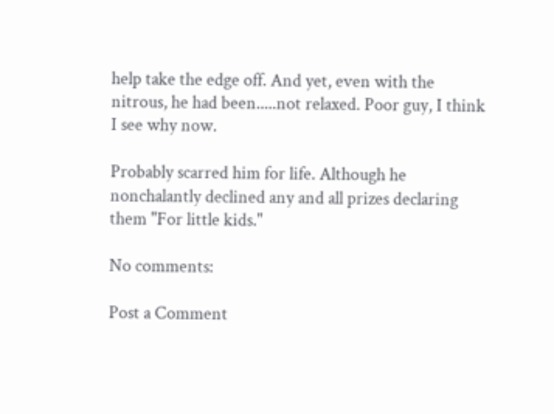help take the edge off. And yet, even with the nitrous, he had been.....not relaxed. Poor guy, I think I see why now.

Probably scarred him for life. Although he nonchalantly declined any and all prizes declaring them "For little kids."

No comments:

Post a Comment